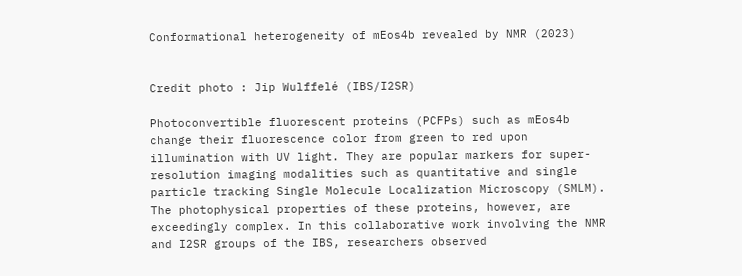Conformational heterogeneity of mEos4b revealed by NMR (2023)


Credit photo : Jip Wulffelé (IBS/I2SR)

Photoconvertible fluorescent proteins (PCFPs) such as mEos4b change their fluorescence color from green to red upon illumination with UV light. They are popular markers for super-resolution imaging modalities such as quantitative and single particle tracking Single Molecule Localization Microscopy (SMLM). The photophysical properties of these proteins, however, are exceedingly complex. In this collaborative work involving the NMR and I2SR groups of the IBS, researchers observed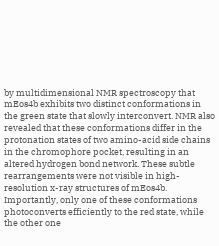by multidimensional NMR spectroscopy that mEos4b exhibits two distinct conformations in the green state that slowly interconvert. NMR also revealed that these conformations differ in the protonation states of two amino-acid side chains in the chromophore pocket, resulting in an altered hydrogen bond network. These subtle rearrangements were not visible in high-resolution x-ray structures of mEos4b. Importantly, only one of these conformations photoconverts efficiently to the red state, while the other one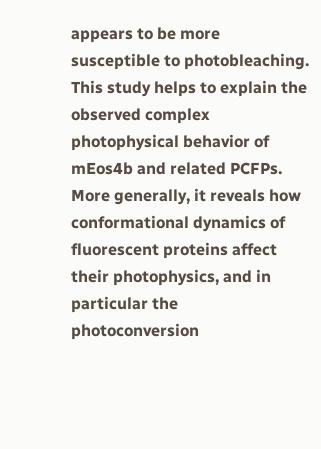appears to be more susceptible to photobleaching. This study helps to explain the observed complex photophysical behavior of mEos4b and related PCFPs. More generally, it reveals how conformational dynamics of fluorescent proteins affect their photophysics, and in particular the photoconversion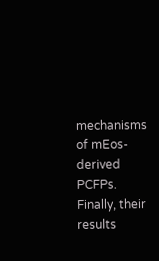mechanisms of mEos-derived PCFPs. Finally, their results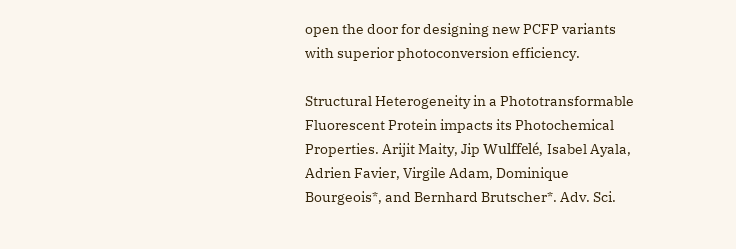open the door for designing new PCFP variants with superior photoconversion efficiency.

Structural Heterogeneity in a Phototransformable Fluorescent Protein impacts its Photochemical Properties. Arijit Maity, Jip Wulffelé, Isabel Ayala, Adrien Favier, Virgile Adam, Dominique Bourgeois*, and Bernhard Brutscher*. Adv. Sci.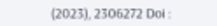(2023), 2306272 Doi :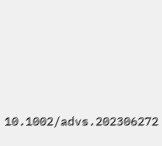10.1002/advs.202306272